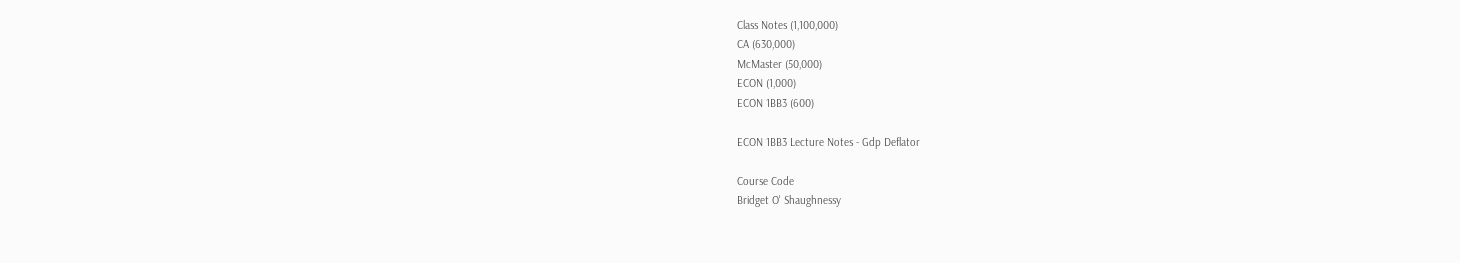Class Notes (1,100,000)
CA (630,000)
McMaster (50,000)
ECON (1,000)
ECON 1BB3 (600)

ECON 1BB3 Lecture Notes - Gdp Deflator

Course Code
Bridget O' Shaughnessy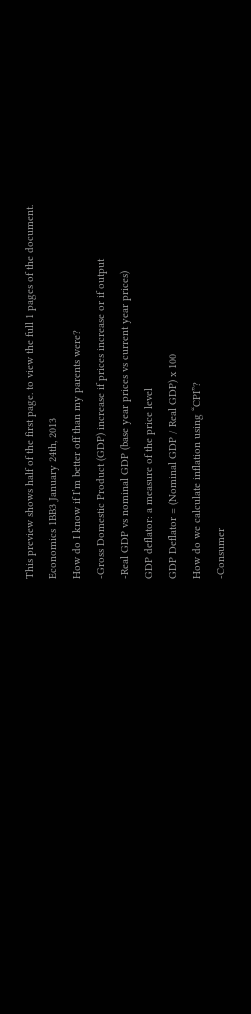This preview shows half of the first page. to view the full 1 pages of the document.
Economics 1BB3 January 24th, 2013
How do I know if I’m better off than my parents were?
-Gross Domestic Product (GDP) increase if prices increase or if output
-Real GDP vs nominal GDP (base year prices vs current year prices)
GDP deflator: a measure of the price level
GDP Deflator = (Nominal GDP / Real GDP) x 100
How do we calculate inflation using “CPI”?
-Consumer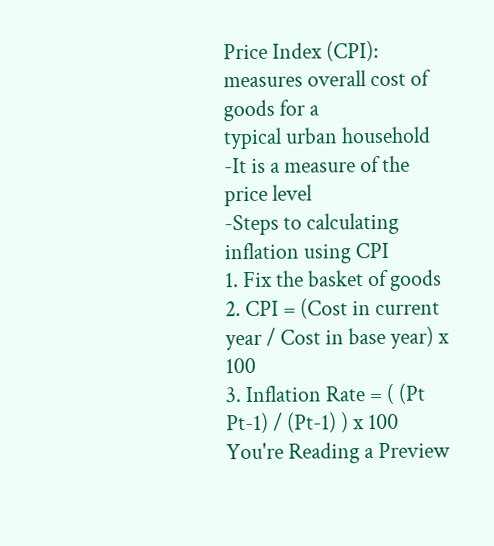Price Index (CPI): measures overall cost of goods for a
typical urban household
-It is a measure of the price level
-Steps to calculating inflation using CPI
1. Fix the basket of goods
2. CPI = (Cost in current year / Cost in base year) x 100
3. Inflation Rate = ( (Pt Pt-1) / (Pt-1) ) x 100
You're Reading a Preview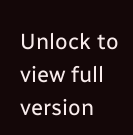Unlock to view full version